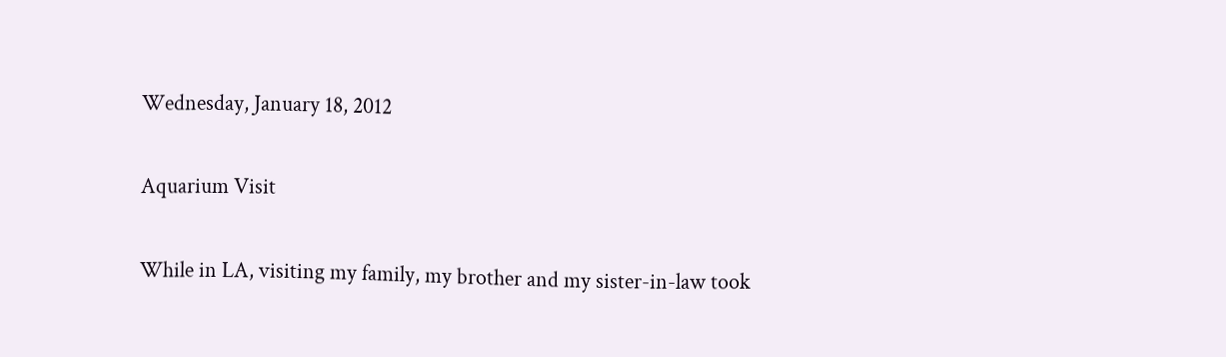Wednesday, January 18, 2012

Aquarium Visit

While in LA, visiting my family, my brother and my sister-in-law took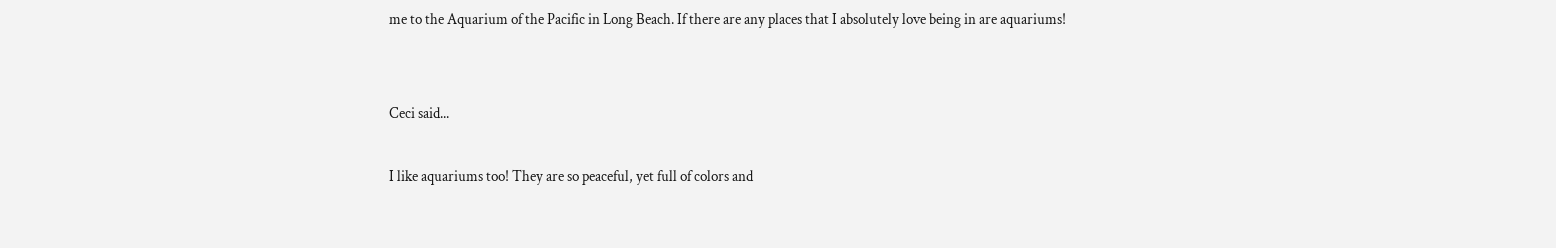me to the Aquarium of the Pacific in Long Beach. If there are any places that I absolutely love being in are aquariums!


Ceci said...

I like aquariums too! They are so peaceful, yet full of colors and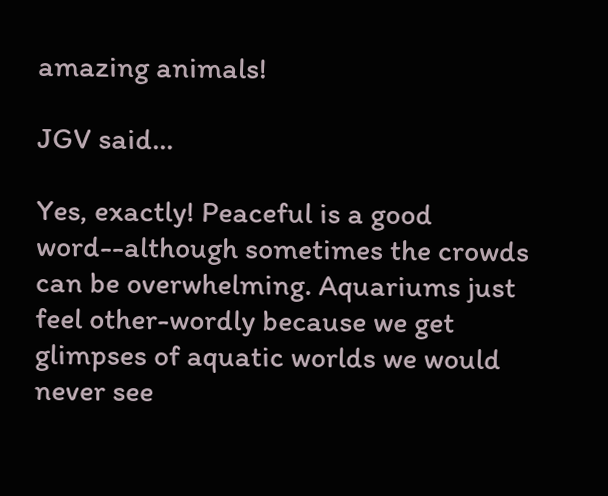amazing animals!

JGV said...

Yes, exactly! Peaceful is a good word--although sometimes the crowds can be overwhelming. Aquariums just feel other-wordly because we get glimpses of aquatic worlds we would never see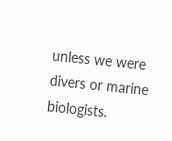unless we were divers or marine biologists.